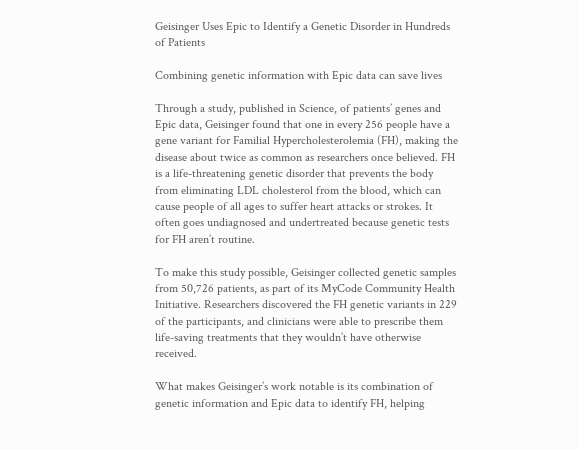Geisinger Uses Epic to Identify a Genetic Disorder in Hundreds of Patients

Combining genetic information with Epic data can save lives

Through a study, published in Science, of patients’ genes and Epic data, Geisinger found that one in every 256 people have a gene variant for Familial Hypercholesterolemia (FH), making the disease about twice as common as researchers once believed. FH is a life-threatening genetic disorder that prevents the body from eliminating LDL cholesterol from the blood, which can cause people of all ages to suffer heart attacks or strokes. It often goes undiagnosed and undertreated because genetic tests for FH aren’t routine.

To make this study possible, Geisinger collected genetic samples from 50,726 patients, as part of its MyCode Community Health Initiative. Researchers discovered the FH genetic variants in 229 of the participants, and clinicians were able to prescribe them life-saving treatments that they wouldn’t have otherwise received.

What makes Geisinger’s work notable is its combination of genetic information and Epic data to identify FH, helping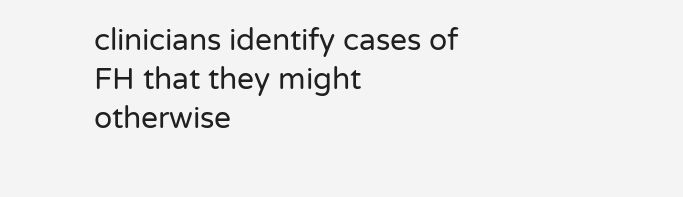clinicians identify cases of FH that they might otherwise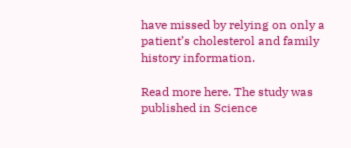have missed by relying on only a patient’s cholesterol and family history information.

Read more here. The study was published in Science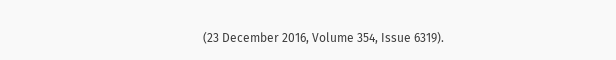(23 December 2016, Volume 354, Issue 6319).